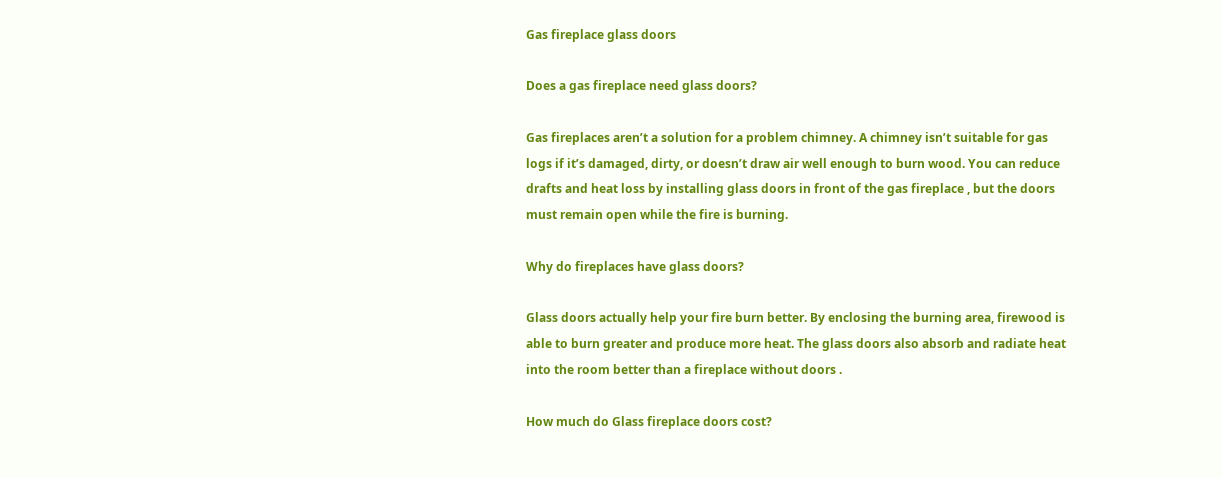Gas fireplace glass doors

Does a gas fireplace need glass doors?

Gas fireplaces aren’t a solution for a problem chimney. A chimney isn’t suitable for gas logs if it’s damaged, dirty, or doesn’t draw air well enough to burn wood. You can reduce drafts and heat loss by installing glass doors in front of the gas fireplace , but the doors must remain open while the fire is burning.

Why do fireplaces have glass doors?

Glass doors actually help your fire burn better. By enclosing the burning area, firewood is able to burn greater and produce more heat. The glass doors also absorb and radiate heat into the room better than a fireplace without doors .

How much do Glass fireplace doors cost?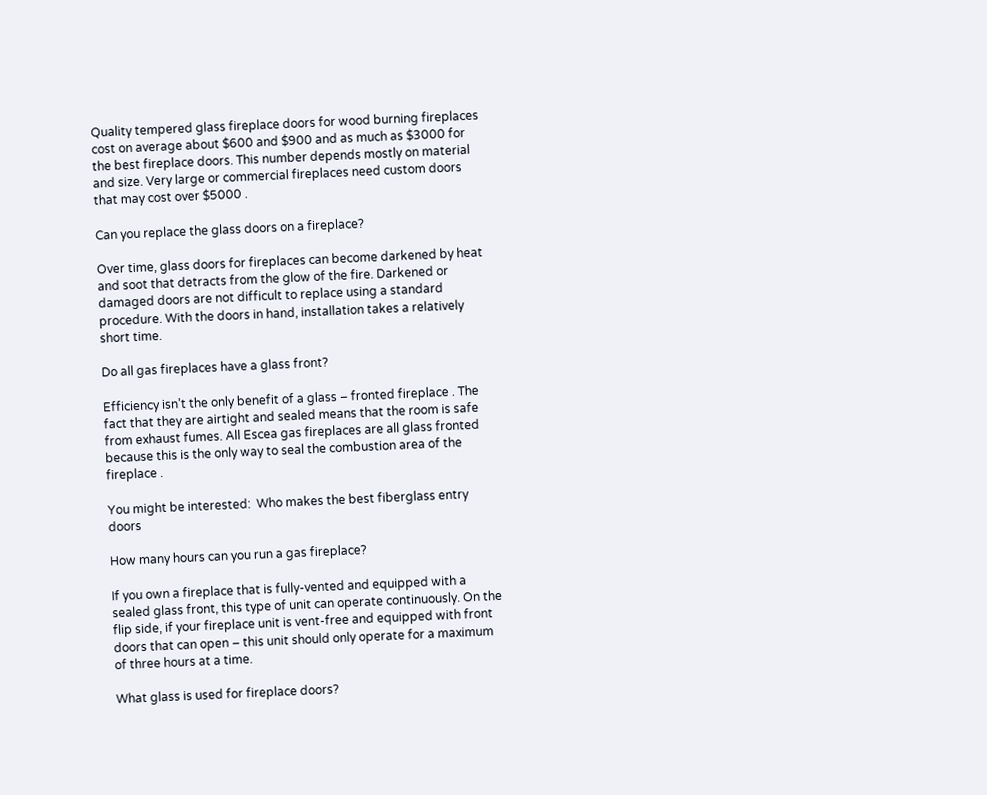Quality tempered glass fireplace doors for wood burning fireplaces cost on average about $600 and $900 and as much as $3000 for the best fireplace doors. This number depends mostly on material and size. Very large or commercial fireplaces need custom doors that may cost over $5000 .

Can you replace the glass doors on a fireplace?

Over time, glass doors for fireplaces can become darkened by heat and soot that detracts from the glow of the fire. Darkened or damaged doors are not difficult to replace using a standard procedure. With the doors in hand, installation takes a relatively short time.

Do all gas fireplaces have a glass front?

Efficiency isn’t the only benefit of a glass – fronted fireplace . The fact that they are airtight and sealed means that the room is safe from exhaust fumes. All Escea gas fireplaces are all glass fronted because this is the only way to seal the combustion area of the fireplace .

You might be interested:  Who makes the best fiberglass entry doors

How many hours can you run a gas fireplace?

If you own a fireplace that is fully-vented and equipped with a sealed glass front, this type of unit can operate continuously. On the flip side, if your fireplace unit is vent-free and equipped with front doors that can open – this unit should only operate for a maximum of three hours at a time.

What glass is used for fireplace doors?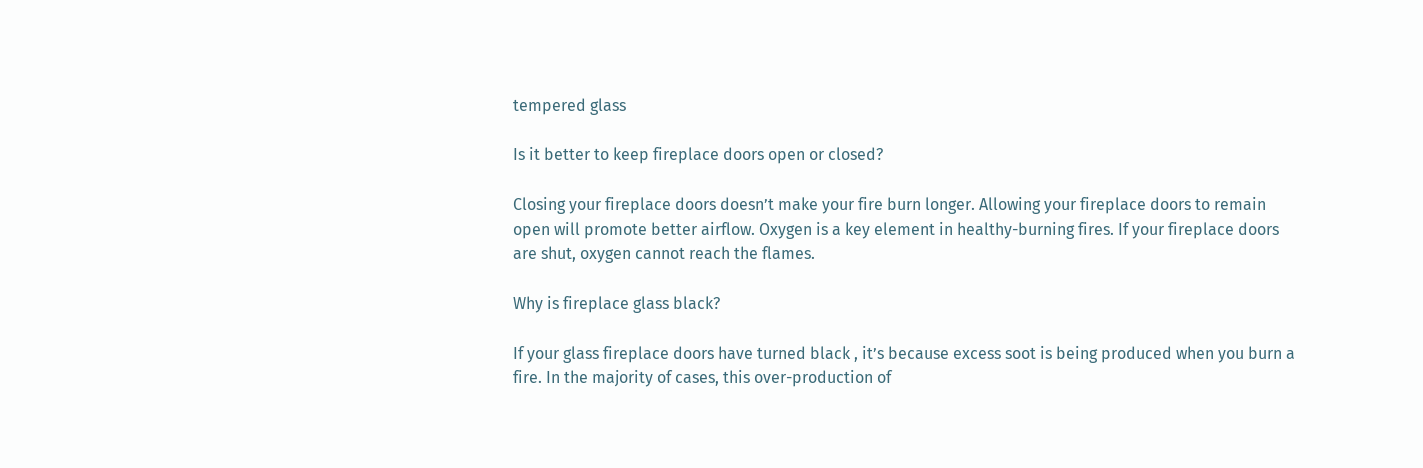tempered glass

Is it better to keep fireplace doors open or closed?

Closing your fireplace doors doesn’t make your fire burn longer. Allowing your fireplace doors to remain open will promote better airflow. Oxygen is a key element in healthy-burning fires. If your fireplace doors are shut, oxygen cannot reach the flames.

Why is fireplace glass black?

If your glass fireplace doors have turned black , it’s because excess soot is being produced when you burn a fire. In the majority of cases, this over-production of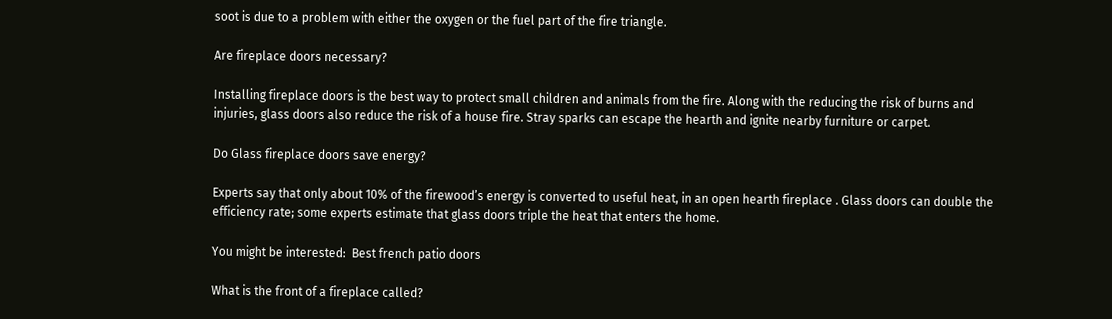soot is due to a problem with either the oxygen or the fuel part of the fire triangle.

Are fireplace doors necessary?

Installing fireplace doors is the best way to protect small children and animals from the fire. Along with the reducing the risk of burns and injuries, glass doors also reduce the risk of a house fire. Stray sparks can escape the hearth and ignite nearby furniture or carpet.

Do Glass fireplace doors save energy?

Experts say that only about 10% of the firewood’s energy is converted to useful heat, in an open hearth fireplace . Glass doors can double the efficiency rate; some experts estimate that glass doors triple the heat that enters the home.

You might be interested:  Best french patio doors

What is the front of a fireplace called?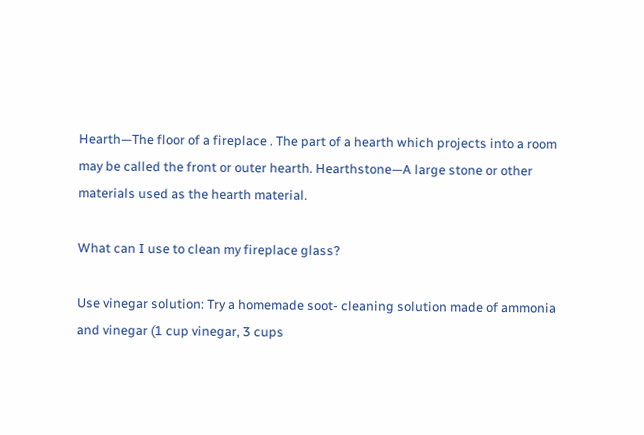Hearth—The floor of a fireplace . The part of a hearth which projects into a room may be called the front or outer hearth. Hearthstone—A large stone or other materials used as the hearth material.

What can I use to clean my fireplace glass?

Use vinegar solution: Try a homemade soot- cleaning solution made of ammonia and vinegar (1 cup vinegar, 3 cups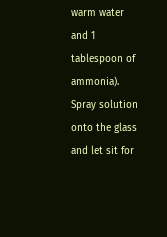warm water and 1 tablespoon of ammonia). Spray solution onto the glass and let sit for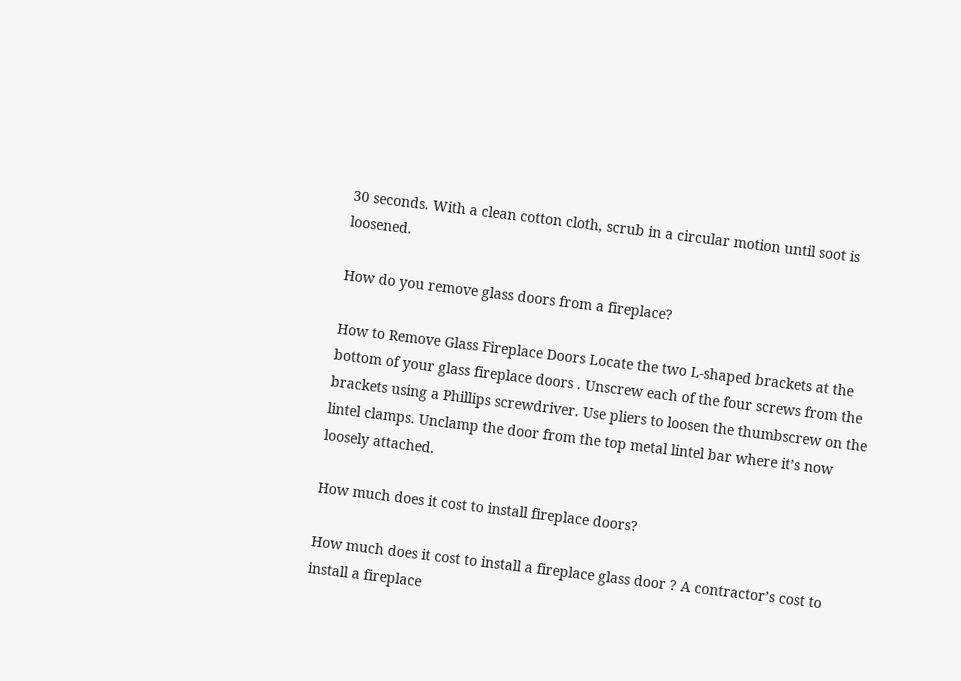30 seconds. With a clean cotton cloth, scrub in a circular motion until soot is loosened.

How do you remove glass doors from a fireplace?

How to Remove Glass Fireplace Doors Locate the two L-shaped brackets at the bottom of your glass fireplace doors . Unscrew each of the four screws from the brackets using a Phillips screwdriver. Use pliers to loosen the thumbscrew on the lintel clamps. Unclamp the door from the top metal lintel bar where it’s now loosely attached.

How much does it cost to install fireplace doors?

How much does it cost to install a fireplace glass door ? A contractor’s cost to install a fireplace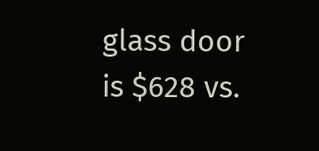glass door is $628 vs.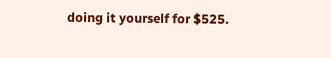doing it yourself for $525.